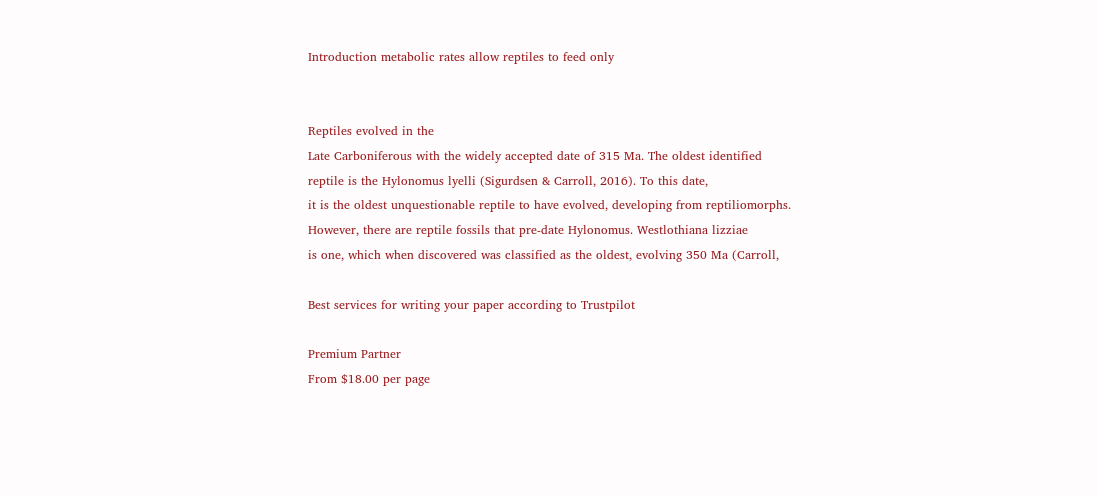Introduction metabolic rates allow reptiles to feed only


Reptiles evolved in the
Late Carboniferous with the widely accepted date of 315 Ma. The oldest identified
reptile is the Hylonomus lyelli (Sigurdsen & Carroll, 2016). To this date,
it is the oldest unquestionable reptile to have evolved, developing from reptiliomorphs.
However, there are reptile fossils that pre-date Hylonomus. Westlothiana lizziae
is one, which when discovered was classified as the oldest, evolving 350 Ma (Carroll,

Best services for writing your paper according to Trustpilot

Premium Partner
From $18.00 per page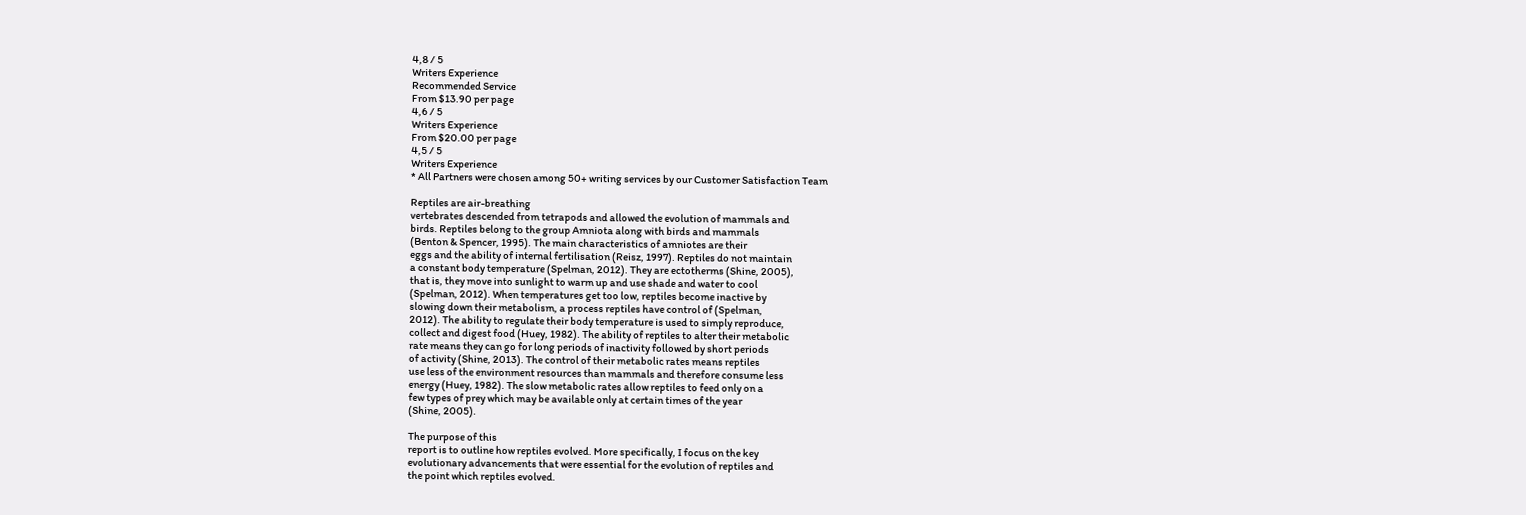4,8 / 5
Writers Experience
Recommended Service
From $13.90 per page
4,6 / 5
Writers Experience
From $20.00 per page
4,5 / 5
Writers Experience
* All Partners were chosen among 50+ writing services by our Customer Satisfaction Team

Reptiles are air-breathing
vertebrates descended from tetrapods and allowed the evolution of mammals and
birds. Reptiles belong to the group Amniota along with birds and mammals
(Benton & Spencer, 1995). The main characteristics of amniotes are their
eggs and the ability of internal fertilisation (Reisz, 1997). Reptiles do not maintain
a constant body temperature (Spelman, 2012). They are ectotherms (Shine, 2005),
that is, they move into sunlight to warm up and use shade and water to cool
(Spelman, 2012). When temperatures get too low, reptiles become inactive by
slowing down their metabolism, a process reptiles have control of (Spelman,
2012). The ability to regulate their body temperature is used to simply reproduce,
collect and digest food (Huey, 1982). The ability of reptiles to alter their metabolic
rate means they can go for long periods of inactivity followed by short periods
of activity (Shine, 2013). The control of their metabolic rates means reptiles
use less of the environment resources than mammals and therefore consume less
energy (Huey, 1982). The slow metabolic rates allow reptiles to feed only on a
few types of prey which may be available only at certain times of the year
(Shine, 2005).

The purpose of this
report is to outline how reptiles evolved. More specifically, I focus on the key
evolutionary advancements that were essential for the evolution of reptiles and
the point which reptiles evolved.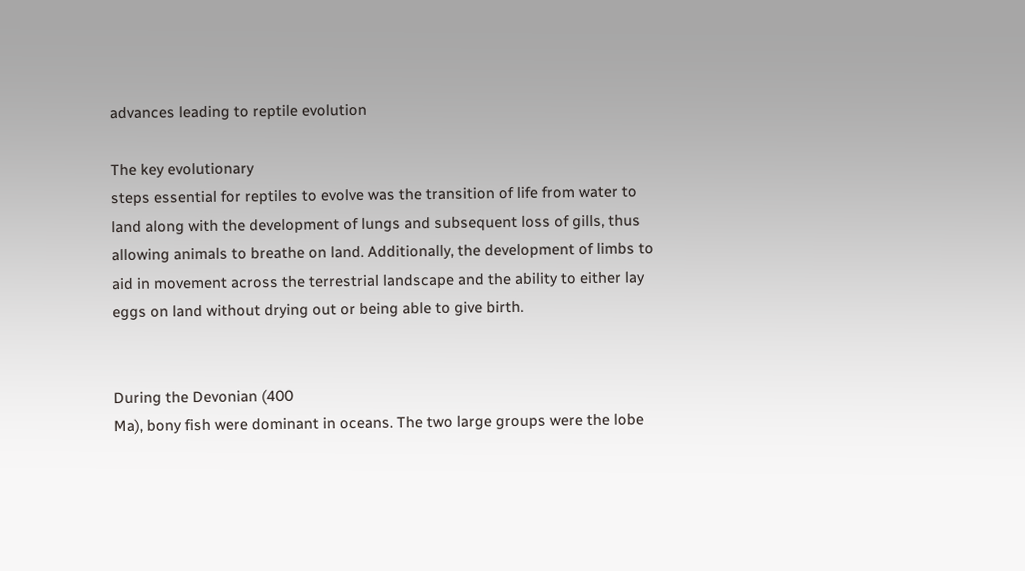advances leading to reptile evolution

The key evolutionary
steps essential for reptiles to evolve was the transition of life from water to
land along with the development of lungs and subsequent loss of gills, thus
allowing animals to breathe on land. Additionally, the development of limbs to
aid in movement across the terrestrial landscape and the ability to either lay
eggs on land without drying out or being able to give birth.


During the Devonian (400
Ma), bony fish were dominant in oceans. The two large groups were the lobe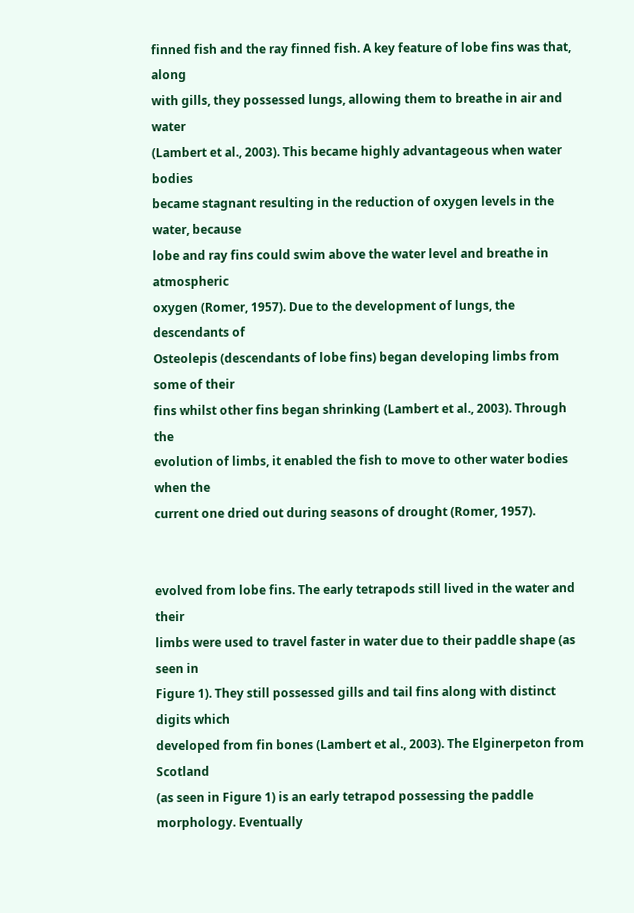finned fish and the ray finned fish. A key feature of lobe fins was that, along
with gills, they possessed lungs, allowing them to breathe in air and water
(Lambert et al., 2003). This became highly advantageous when water bodies
became stagnant resulting in the reduction of oxygen levels in the water, because
lobe and ray fins could swim above the water level and breathe in atmospheric
oxygen (Romer, 1957). Due to the development of lungs, the descendants of
Osteolepis (descendants of lobe fins) began developing limbs from some of their
fins whilst other fins began shrinking (Lambert et al., 2003). Through the
evolution of limbs, it enabled the fish to move to other water bodies when the
current one dried out during seasons of drought (Romer, 1957).


evolved from lobe fins. The early tetrapods still lived in the water and their
limbs were used to travel faster in water due to their paddle shape (as seen in
Figure 1). They still possessed gills and tail fins along with distinct digits which
developed from fin bones (Lambert et al., 2003). The Elginerpeton from Scotland
(as seen in Figure 1) is an early tetrapod possessing the paddle morphology. Eventually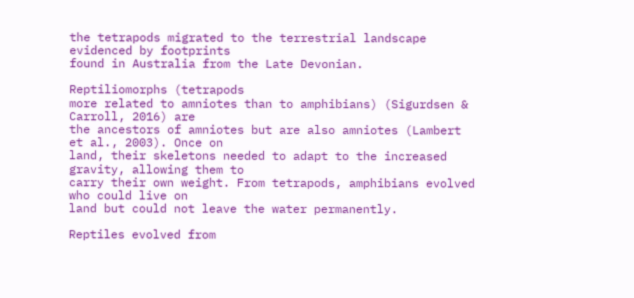the tetrapods migrated to the terrestrial landscape evidenced by footprints
found in Australia from the Late Devonian.

Reptiliomorphs (tetrapods
more related to amniotes than to amphibians) (Sigurdsen & Carroll, 2016) are
the ancestors of amniotes but are also amniotes (Lambert et al., 2003). Once on
land, their skeletons needed to adapt to the increased gravity, allowing them to
carry their own weight. From tetrapods, amphibians evolved who could live on
land but could not leave the water permanently.

Reptiles evolved from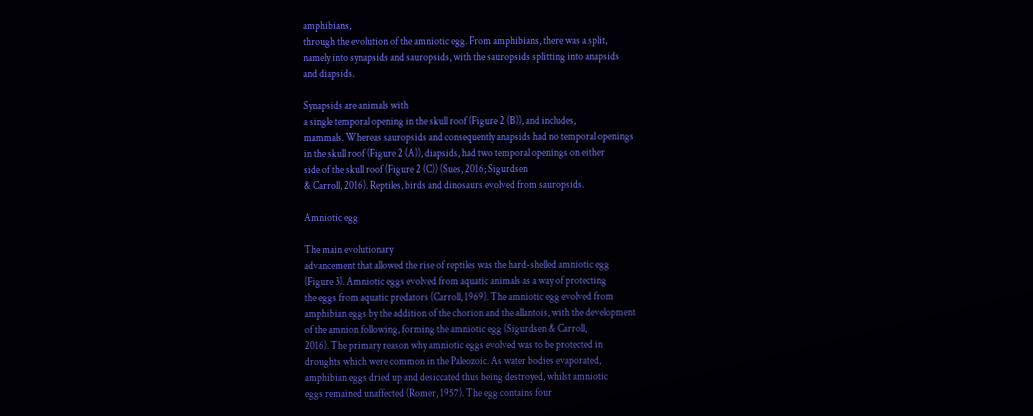amphibians,
through the evolution of the amniotic egg. From amphibians, there was a split,
namely into synapsids and sauropsids, with the sauropsids splitting into anapsids
and diapsids.

Synapsids are animals with
a single temporal opening in the skull roof (Figure 2 (B)), and includes,
mammals. Whereas sauropsids and consequently anapsids had no temporal openings
in the skull roof (Figure 2 (A)), diapsids, had two temporal openings on either
side of the skull roof (Figure 2 (C)) (Sues, 2016; Sigurdsen
& Carroll, 2016). Reptiles, birds and dinosaurs evolved from sauropsids.

Amniotic egg

The main evolutionary
advancement that allowed the rise of reptiles was the hard-shelled amniotic egg
(Figure 3). Amniotic eggs evolved from aquatic animals as a way of protecting
the eggs from aquatic predators (Carroll, 1969). The amniotic egg evolved from
amphibian eggs by the addition of the chorion and the allantois, with the development
of the amnion following, forming the amniotic egg (Sigurdsen & Carroll,
2016). The primary reason why amniotic eggs evolved was to be protected in
droughts which were common in the Paleozoic. As water bodies evaporated,
amphibian eggs dried up and desiccated thus being destroyed, whilst amniotic
eggs remained unaffected (Romer, 1957). The egg contains four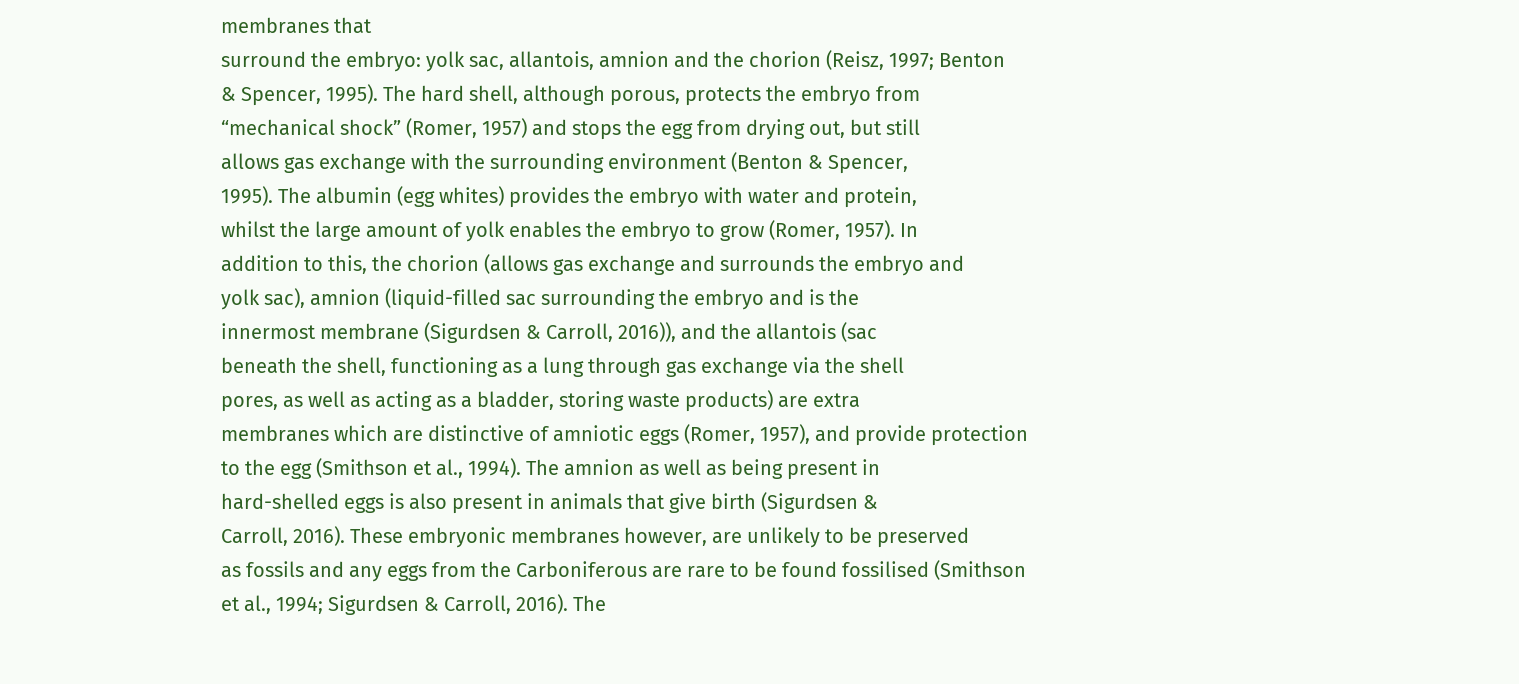membranes that
surround the embryo: yolk sac, allantois, amnion and the chorion (Reisz, 1997; Benton
& Spencer, 1995). The hard shell, although porous, protects the embryo from
“mechanical shock” (Romer, 1957) and stops the egg from drying out, but still
allows gas exchange with the surrounding environment (Benton & Spencer,
1995). The albumin (egg whites) provides the embryo with water and protein,
whilst the large amount of yolk enables the embryo to grow (Romer, 1957). In
addition to this, the chorion (allows gas exchange and surrounds the embryo and
yolk sac), amnion (liquid-filled sac surrounding the embryo and is the
innermost membrane (Sigurdsen & Carroll, 2016)), and the allantois (sac
beneath the shell, functioning as a lung through gas exchange via the shell
pores, as well as acting as a bladder, storing waste products) are extra
membranes which are distinctive of amniotic eggs (Romer, 1957), and provide protection
to the egg (Smithson et al., 1994). The amnion as well as being present in
hard-shelled eggs is also present in animals that give birth (Sigurdsen &
Carroll, 2016). These embryonic membranes however, are unlikely to be preserved
as fossils and any eggs from the Carboniferous are rare to be found fossilised (Smithson
et al., 1994; Sigurdsen & Carroll, 2016). The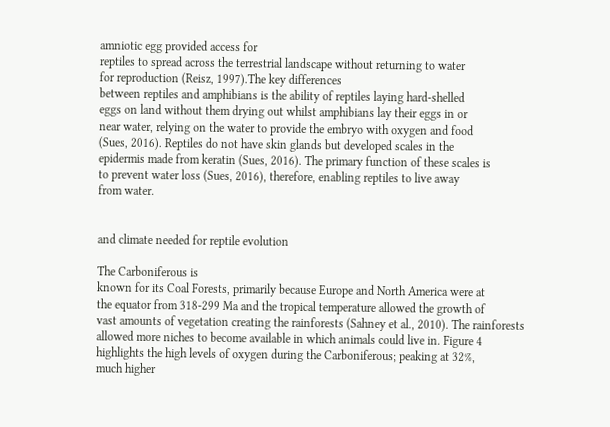amniotic egg provided access for
reptiles to spread across the terrestrial landscape without returning to water
for reproduction (Reisz, 1997).The key differences
between reptiles and amphibians is the ability of reptiles laying hard-shelled
eggs on land without them drying out whilst amphibians lay their eggs in or
near water, relying on the water to provide the embryo with oxygen and food
(Sues, 2016). Reptiles do not have skin glands but developed scales in the
epidermis made from keratin (Sues, 2016). The primary function of these scales is
to prevent water loss (Sues, 2016), therefore, enabling reptiles to live away
from water.


and climate needed for reptile evolution

The Carboniferous is
known for its Coal Forests, primarily because Europe and North America were at
the equator from 318-299 Ma and the tropical temperature allowed the growth of
vast amounts of vegetation creating the rainforests (Sahney et al., 2010). The rainforests
allowed more niches to become available in which animals could live in. Figure 4
highlights the high levels of oxygen during the Carboniferous; peaking at 32%,
much higher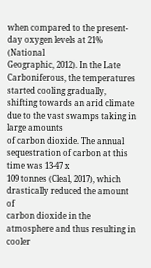when compared to the present-day oxygen levels at 21% (National
Geographic, 2012). In the Late Carboniferous, the temperatures started cooling gradually,
shifting towards an arid climate due to the vast swamps taking in large amounts
of carbon dioxide. The annual sequestration of carbon at this time was 13-47 x
109 tonnes (Cleal, 2017), which drastically reduced the amount of
carbon dioxide in the atmosphere and thus resulting in cooler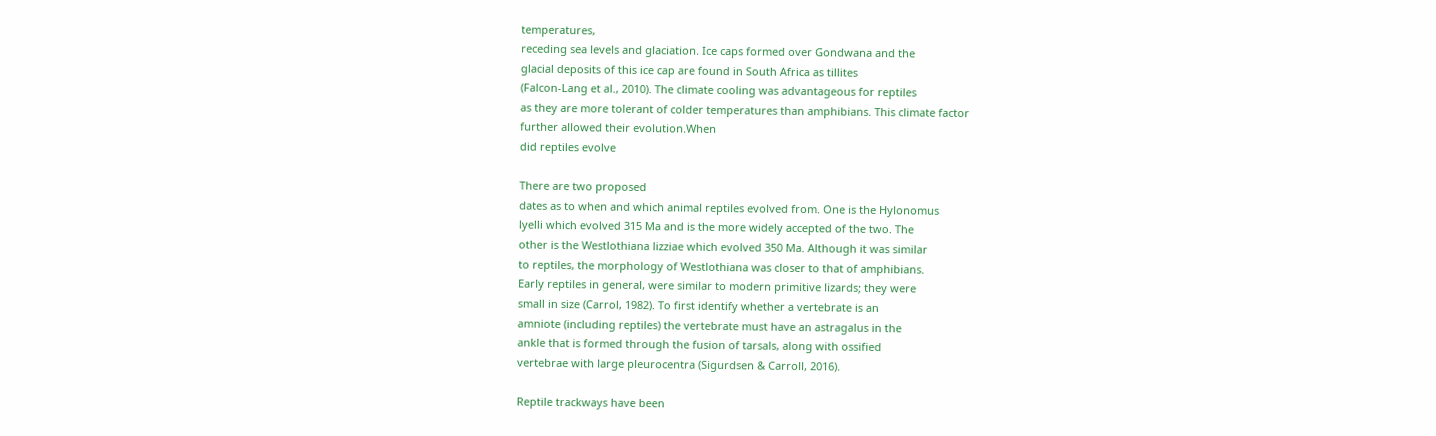temperatures,
receding sea levels and glaciation. Ice caps formed over Gondwana and the
glacial deposits of this ice cap are found in South Africa as tillites
(Falcon-Lang et al., 2010). The climate cooling was advantageous for reptiles
as they are more tolerant of colder temperatures than amphibians. This climate factor
further allowed their evolution.When
did reptiles evolve

There are two proposed
dates as to when and which animal reptiles evolved from. One is the Hylonomus
lyelli which evolved 315 Ma and is the more widely accepted of the two. The
other is the Westlothiana lizziae which evolved 350 Ma. Although it was similar
to reptiles, the morphology of Westlothiana was closer to that of amphibians.
Early reptiles in general, were similar to modern primitive lizards; they were
small in size (Carrol, 1982). To first identify whether a vertebrate is an
amniote (including reptiles) the vertebrate must have an astragalus in the
ankle that is formed through the fusion of tarsals, along with ossified
vertebrae with large pleurocentra (Sigurdsen & Carroll, 2016).

Reptile trackways have been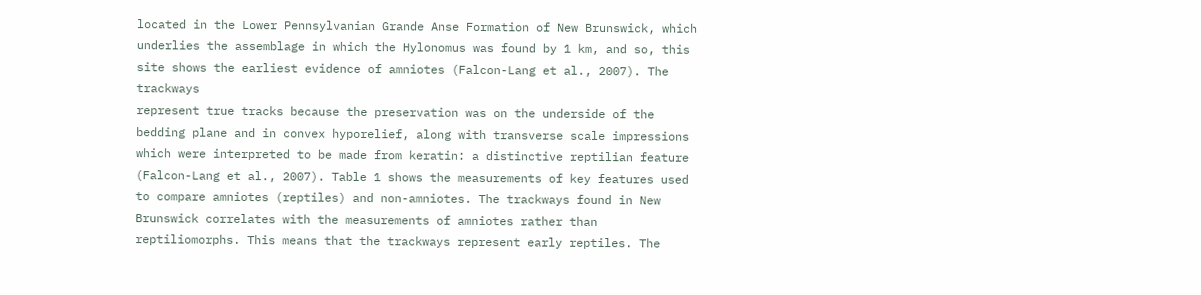located in the Lower Pennsylvanian Grande Anse Formation of New Brunswick, which
underlies the assemblage in which the Hylonomus was found by 1 km, and so, this
site shows the earliest evidence of amniotes (Falcon-Lang et al., 2007). The trackways
represent true tracks because the preservation was on the underside of the
bedding plane and in convex hyporelief, along with transverse scale impressions
which were interpreted to be made from keratin: a distinctive reptilian feature
(Falcon-Lang et al., 2007). Table 1 shows the measurements of key features used
to compare amniotes (reptiles) and non-amniotes. The trackways found in New
Brunswick correlates with the measurements of amniotes rather than
reptiliomorphs. This means that the trackways represent early reptiles. The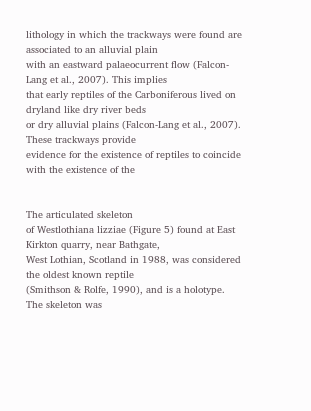lithology in which the trackways were found are associated to an alluvial plain
with an eastward palaeocurrent flow (Falcon-Lang et al., 2007). This implies
that early reptiles of the Carboniferous lived on dryland like dry river beds
or dry alluvial plains (Falcon-Lang et al., 2007). These trackways provide
evidence for the existence of reptiles to coincide with the existence of the


The articulated skeleton
of Westlothiana lizziae (Figure 5) found at East Kirkton quarry, near Bathgate,
West Lothian, Scotland in 1988, was considered the oldest known reptile
(Smithson & Rolfe, 1990), and is a holotype. The skeleton was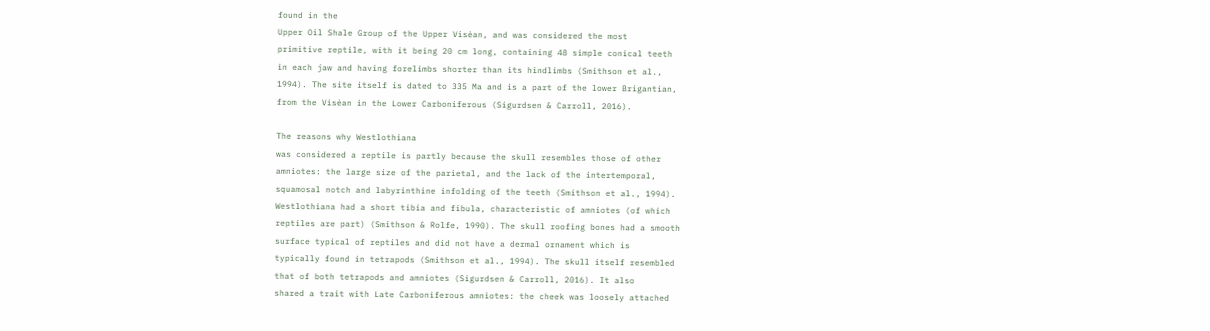found in the
Upper Oil Shale Group of the Upper Viséan, and was considered the most
primitive reptile, with it being 20 cm long, containing 48 simple conical teeth
in each jaw and having forelimbs shorter than its hindlimbs (Smithson et al.,
1994). The site itself is dated to 335 Ma and is a part of the lower Brigantian,
from the Viséan in the Lower Carboniferous (Sigurdsen & Carroll, 2016).

The reasons why Westlothiana
was considered a reptile is partly because the skull resembles those of other
amniotes: the large size of the parietal, and the lack of the intertemporal,
squamosal notch and labyrinthine infolding of the teeth (Smithson et al., 1994).
Westlothiana had a short tibia and fibula, characteristic of amniotes (of which
reptiles are part) (Smithson & Rolfe, 1990). The skull roofing bones had a smooth
surface typical of reptiles and did not have a dermal ornament which is
typically found in tetrapods (Smithson et al., 1994). The skull itself resembled
that of both tetrapods and amniotes (Sigurdsen & Carroll, 2016). It also
shared a trait with Late Carboniferous amniotes: the cheek was loosely attached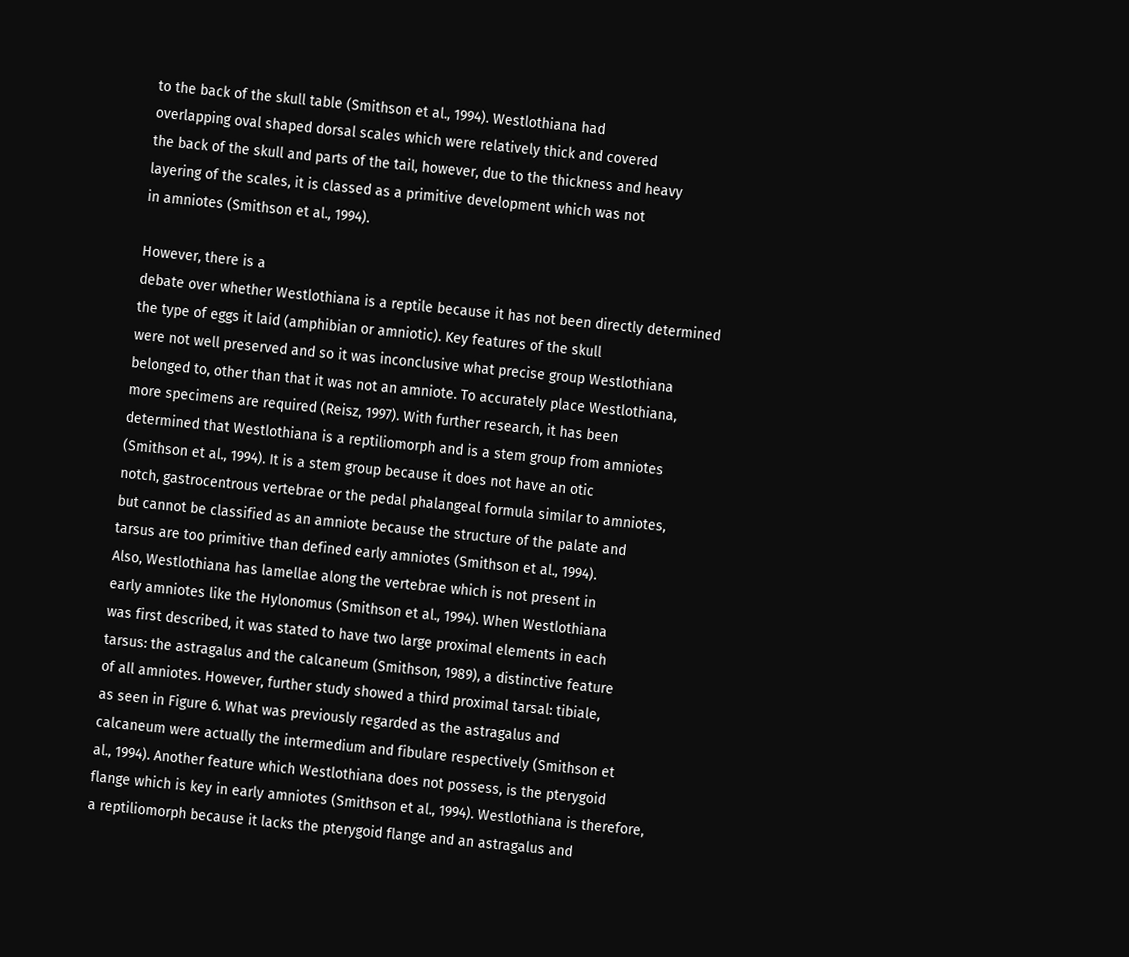to the back of the skull table (Smithson et al., 1994). Westlothiana had
overlapping oval shaped dorsal scales which were relatively thick and covered
the back of the skull and parts of the tail, however, due to the thickness and heavy
layering of the scales, it is classed as a primitive development which was not
in amniotes (Smithson et al., 1994).

However, there is a
debate over whether Westlothiana is a reptile because it has not been directly determined
the type of eggs it laid (amphibian or amniotic). Key features of the skull
were not well preserved and so it was inconclusive what precise group Westlothiana
belonged to, other than that it was not an amniote. To accurately place Westlothiana,
more specimens are required (Reisz, 1997). With further research, it has been
determined that Westlothiana is a reptiliomorph and is a stem group from amniotes
(Smithson et al., 1994). It is a stem group because it does not have an otic
notch, gastrocentrous vertebrae or the pedal phalangeal formula similar to amniotes,
but cannot be classified as an amniote because the structure of the palate and
tarsus are too primitive than defined early amniotes (Smithson et al., 1994).
Also, Westlothiana has lamellae along the vertebrae which is not present in
early amniotes like the Hylonomus (Smithson et al., 1994). When Westlothiana
was first described, it was stated to have two large proximal elements in each
tarsus: the astragalus and the calcaneum (Smithson, 1989), a distinctive feature
of all amniotes. However, further study showed a third proximal tarsal: tibiale,
as seen in Figure 6. What was previously regarded as the astragalus and
calcaneum were actually the intermedium and fibulare respectively (Smithson et
al., 1994). Another feature which Westlothiana does not possess, is the pterygoid
flange which is key in early amniotes (Smithson et al., 1994). Westlothiana is therefore,
a reptiliomorph because it lacks the pterygoid flange and an astragalus and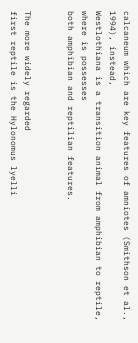calcaneum which are key features of amniotes (Smithson et al., 1994), instead,
Westlothiana is a transition animal from amphibian to reptile, where is possesses
both amphibian and reptilian features.


The more widely regarded
first reptile is the Hylonomus lyelli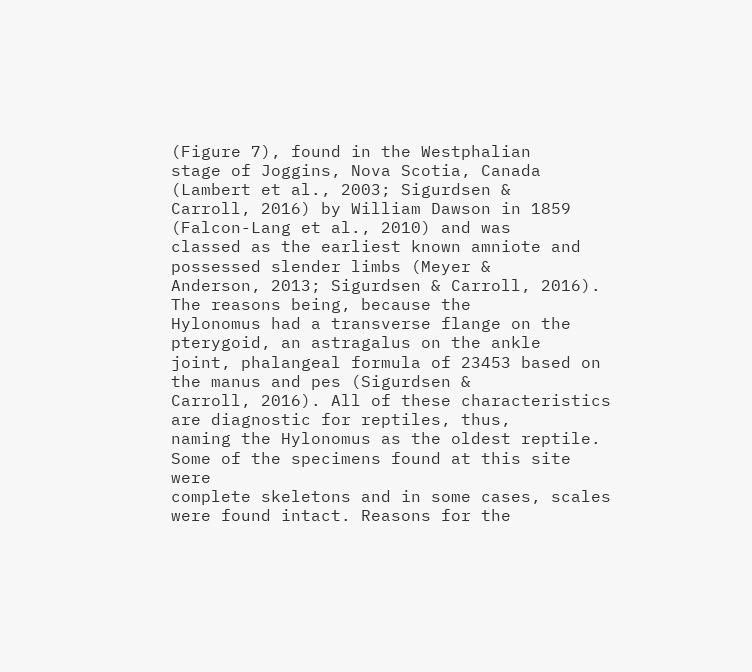(Figure 7), found in the Westphalian
stage of Joggins, Nova Scotia, Canada (Lambert et al., 2003; Sigurdsen &
Carroll, 2016) by William Dawson in 1859 (Falcon-Lang et al., 2010) and was
classed as the earliest known amniote and possessed slender limbs (Meyer &
Anderson, 2013; Sigurdsen & Carroll, 2016). The reasons being, because the
Hylonomus had a transverse flange on the pterygoid, an astragalus on the ankle
joint, phalangeal formula of 23453 based on the manus and pes (Sigurdsen &
Carroll, 2016). All of these characteristics are diagnostic for reptiles, thus,
naming the Hylonomus as the oldest reptile.  Some of the specimens found at this site were
complete skeletons and in some cases, scales were found intact. Reasons for the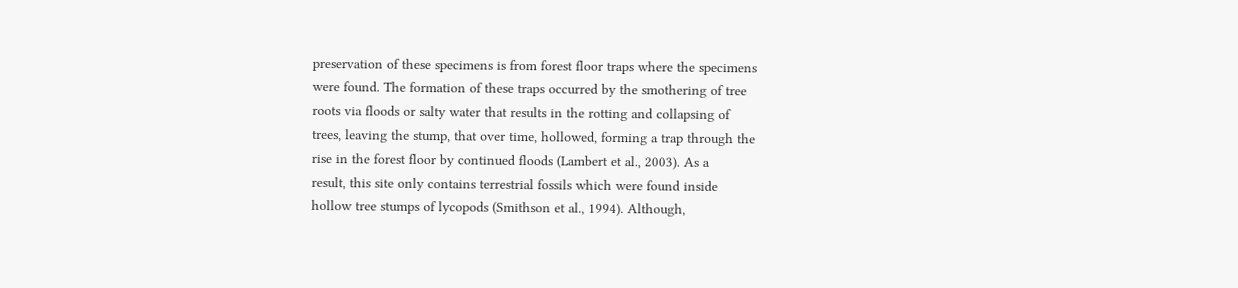preservation of these specimens is from forest floor traps where the specimens
were found. The formation of these traps occurred by the smothering of tree
roots via floods or salty water that results in the rotting and collapsing of
trees, leaving the stump, that over time, hollowed, forming a trap through the
rise in the forest floor by continued floods (Lambert et al., 2003). As a
result, this site only contains terrestrial fossils which were found inside
hollow tree stumps of lycopods (Smithson et al., 1994). Although,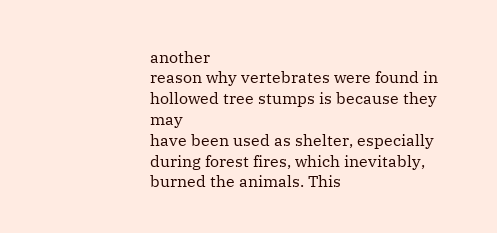another
reason why vertebrates were found in hollowed tree stumps is because they may
have been used as shelter, especially during forest fires, which inevitably,
burned the animals. This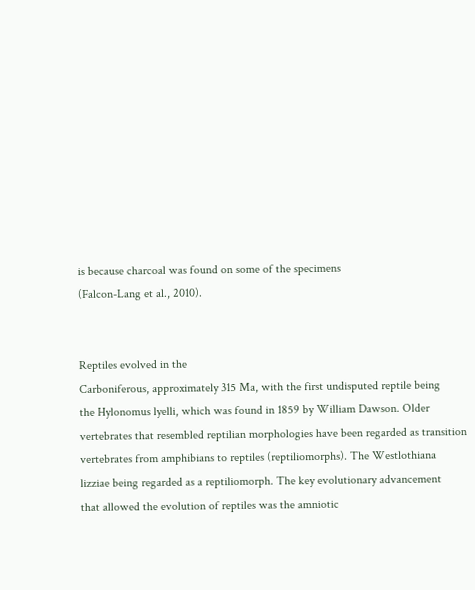is because charcoal was found on some of the specimens
(Falcon-Lang et al., 2010).


Reptiles evolved in the
Carboniferous, approximately 315 Ma, with the first undisputed reptile being
the Hylonomus lyelli, which was found in 1859 by William Dawson. Older
vertebrates that resembled reptilian morphologies have been regarded as transition
vertebrates from amphibians to reptiles (reptiliomorphs). The Westlothiana
lizziae being regarded as a reptiliomorph. The key evolutionary advancement
that allowed the evolution of reptiles was the amniotic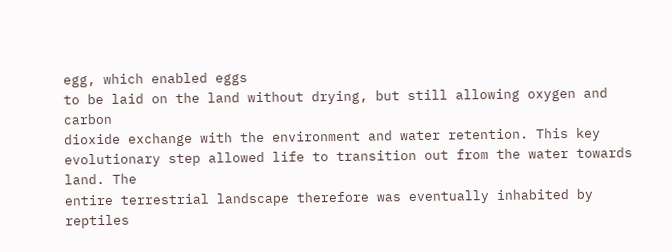egg, which enabled eggs
to be laid on the land without drying, but still allowing oxygen and carbon
dioxide exchange with the environment and water retention. This key
evolutionary step allowed life to transition out from the water towards land. The
entire terrestrial landscape therefore was eventually inhabited by reptiles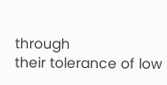through
their tolerance of low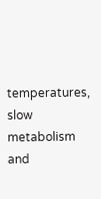temperatures, slow metabolism and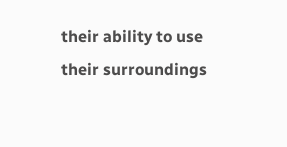their ability to use
their surroundings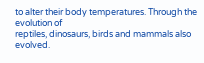to alter their body temperatures. Through the evolution of
reptiles, dinosaurs, birds and mammals also evolved.